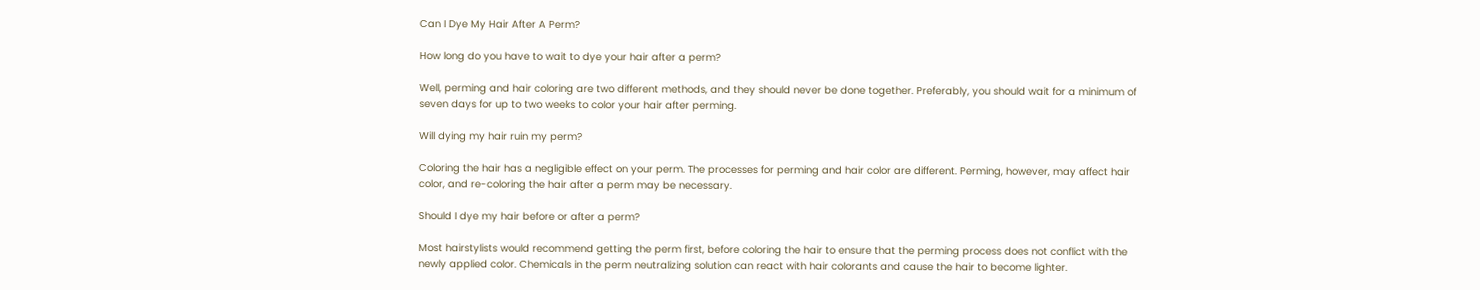Can I Dye My Hair After A Perm?

How long do you have to wait to dye your hair after a perm?

Well, perming and hair coloring are two different methods, and they should never be done together. Preferably, you should wait for a minimum of seven days for up to two weeks to color your hair after perming.

Will dying my hair ruin my perm?

Coloring the hair has a negligible effect on your perm. The processes for perming and hair color are different. Perming, however, may affect hair color, and re-coloring the hair after a perm may be necessary.

Should I dye my hair before or after a perm?

Most hairstylists would recommend getting the perm first, before coloring the hair to ensure that the perming process does not conflict with the newly applied color. Chemicals in the perm neutralizing solution can react with hair colorants and cause the hair to become lighter.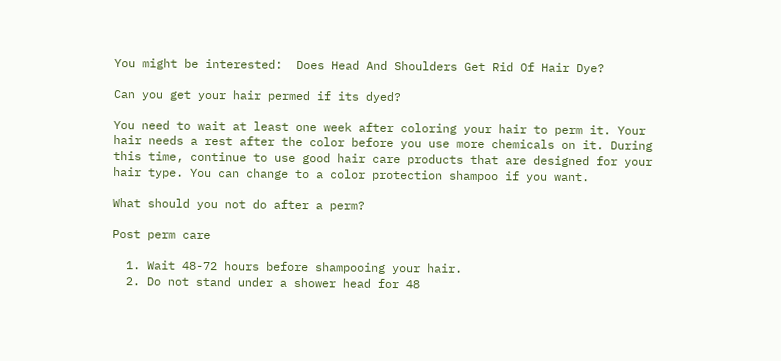You might be interested:  Does Head And Shoulders Get Rid Of Hair Dye?

Can you get your hair permed if its dyed?

You need to wait at least one week after coloring your hair to perm it. Your hair needs a rest after the color before you use more chemicals on it. During this time, continue to use good hair care products that are designed for your hair type. You can change to a color protection shampoo if you want.

What should you not do after a perm?

Post perm care

  1. Wait 48-72 hours before shampooing your hair.
  2. Do not stand under a shower head for 48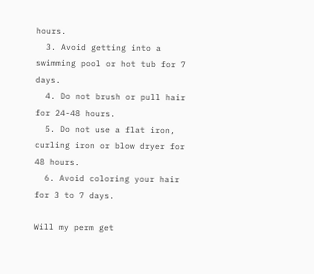hours.
  3. Avoid getting into a swimming pool or hot tub for 7 days.
  4. Do not brush or pull hair for 24-48 hours.
  5. Do not use a flat iron, curling iron or blow dryer for 48 hours.
  6. Avoid coloring your hair for 3 to 7 days.

Will my perm get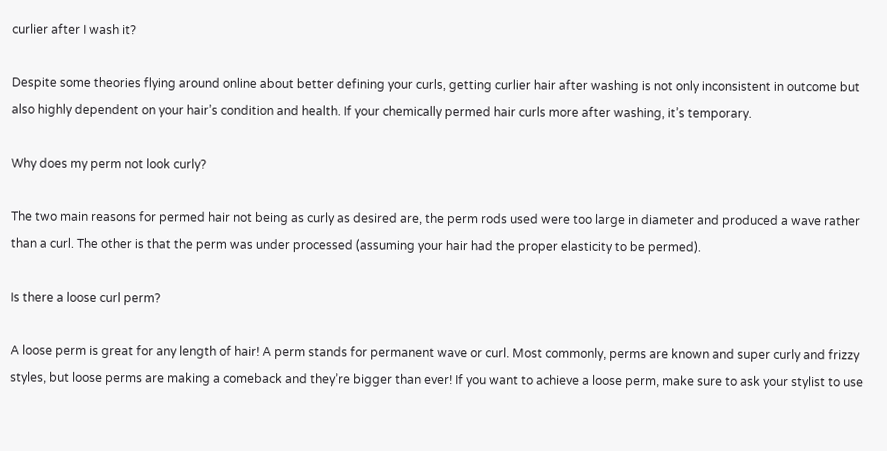curlier after I wash it?

Despite some theories flying around online about better defining your curls, getting curlier hair after washing is not only inconsistent in outcome but also highly dependent on your hair’s condition and health. If your chemically permed hair curls more after washing, it’s temporary.

Why does my perm not look curly?

The two main reasons for permed hair not being as curly as desired are, the perm rods used were too large in diameter and produced a wave rather than a curl. The other is that the perm was under processed (assuming your hair had the proper elasticity to be permed).

Is there a loose curl perm?

A loose perm is great for any length of hair! A perm stands for permanent wave or curl. Most commonly, perms are known and super curly and frizzy styles, but loose perms are making a comeback and they’re bigger than ever! If you want to achieve a loose perm, make sure to ask your stylist to use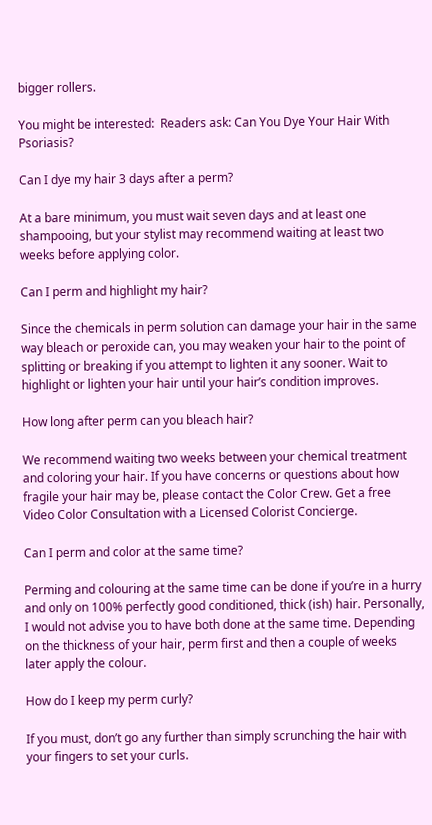bigger rollers.

You might be interested:  Readers ask: Can You Dye Your Hair With Psoriasis?

Can I dye my hair 3 days after a perm?

At a bare minimum, you must wait seven days and at least one shampooing, but your stylist may recommend waiting at least two weeks before applying color.

Can I perm and highlight my hair?

Since the chemicals in perm solution can damage your hair in the same way bleach or peroxide can, you may weaken your hair to the point of splitting or breaking if you attempt to lighten it any sooner. Wait to highlight or lighten your hair until your hair’s condition improves.

How long after perm can you bleach hair?

We recommend waiting two weeks between your chemical treatment and coloring your hair. If you have concerns or questions about how fragile your hair may be, please contact the Color Crew. Get a free Video Color Consultation with a Licensed Colorist Concierge.

Can I perm and color at the same time?

Perming and colouring at the same time can be done if you’re in a hurry and only on 100% perfectly good conditioned, thick (ish) hair. Personally, I would not advise you to have both done at the same time. Depending on the thickness of your hair, perm first and then a couple of weeks later apply the colour.

How do I keep my perm curly?

If you must, don’t go any further than simply scrunching the hair with your fingers to set your curls.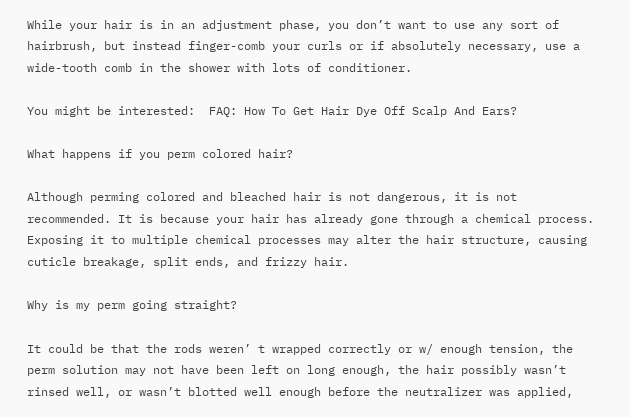While your hair is in an adjustment phase, you don’t want to use any sort of hairbrush, but instead finger-comb your curls or if absolutely necessary, use a wide-tooth comb in the shower with lots of conditioner.

You might be interested:  FAQ: How To Get Hair Dye Off Scalp And Ears?

What happens if you perm colored hair?

Although perming colored and bleached hair is not dangerous, it is not recommended. It is because your hair has already gone through a chemical process. Exposing it to multiple chemical processes may alter the hair structure, causing cuticle breakage, split ends, and frizzy hair.

Why is my perm going straight?

It could be that the rods weren’ t wrapped correctly or w/ enough tension, the perm solution may not have been left on long enough, the hair possibly wasn’t rinsed well, or wasn’t blotted well enough before the neutralizer was applied,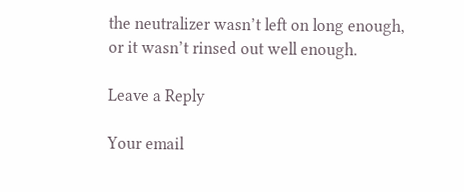the neutralizer wasn’t left on long enough, or it wasn’t rinsed out well enough.

Leave a Reply

Your email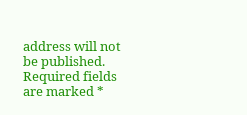address will not be published. Required fields are marked *